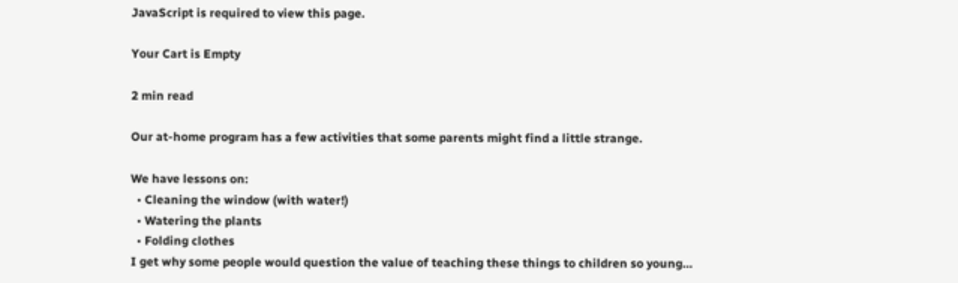JavaScript is required to view this page.

Your Cart is Empty

2 min read

Our at-home program has a few activities that some parents might find a little strange.

We have lessons on:
  • Cleaning the window (with water!)
  • Watering the plants
  • Folding clothes
I get why some people would question the value of teaching these things to children so young…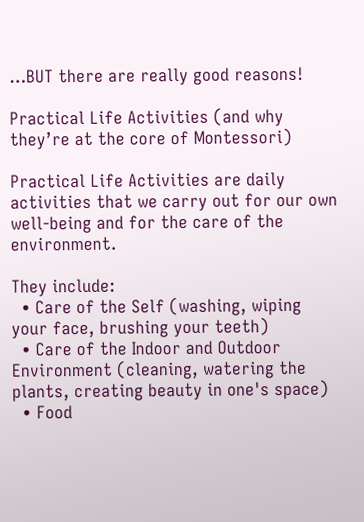…BUT there are really good reasons!

Practical Life Activities (and why they’re at the core of Montessori)

Practical Life Activities are daily activities that we carry out for our own well-being and for the care of the environment.

They include:
  • Care of the Self (washing, wiping your face, brushing your teeth)
  • Care of the Indoor and Outdoor Environment (cleaning, watering the plants, creating beauty in one's space)
  • Food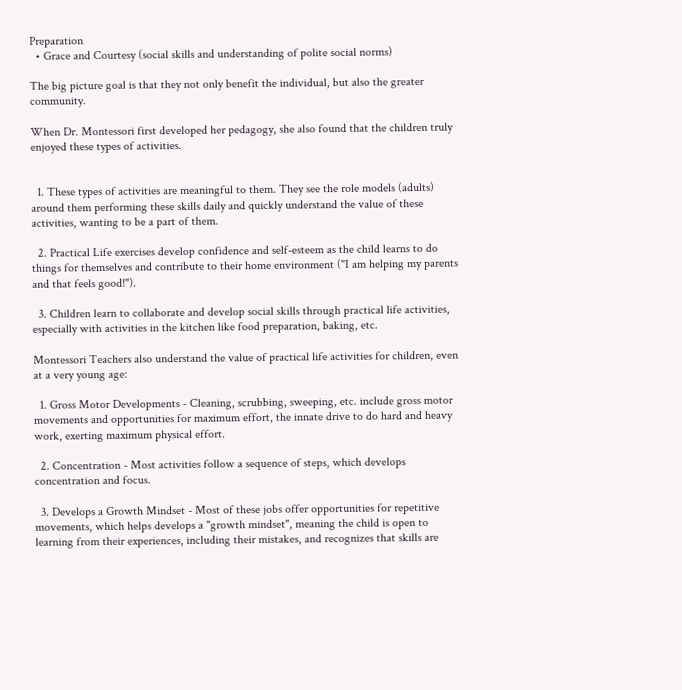Preparation
  • Grace and Courtesy (social skills and understanding of polite social norms)

The big picture goal is that they not only benefit the individual, but also the greater community.

When Dr. Montessori first developed her pedagogy, she also found that the children truly enjoyed these types of activities.


  1. These types of activities are meaningful to them. They see the role models (adults) around them performing these skills daily and quickly understand the value of these activities, wanting to be a part of them.

  2. Practical Life exercises develop confidence and self-esteem as the child learns to do things for themselves and contribute to their home environment ("I am helping my parents and that feels good!").

  3. Children learn to collaborate and develop social skills through practical life activities, especially with activities in the kitchen like food preparation, baking, etc.

Montessori Teachers also understand the value of practical life activities for children, even at a very young age:

  1. Gross Motor Developments - Cleaning, scrubbing, sweeping, etc. include gross motor movements and opportunities for maximum effort, the innate drive to do hard and heavy work, exerting maximum physical effort.

  2. Concentration - Most activities follow a sequence of steps, which develops concentration and focus.

  3. Develops a Growth Mindset - Most of these jobs offer opportunities for repetitive movements, which helps develops a "growth mindset", meaning the child is open to learning from their experiences, including their mistakes, and recognizes that skills are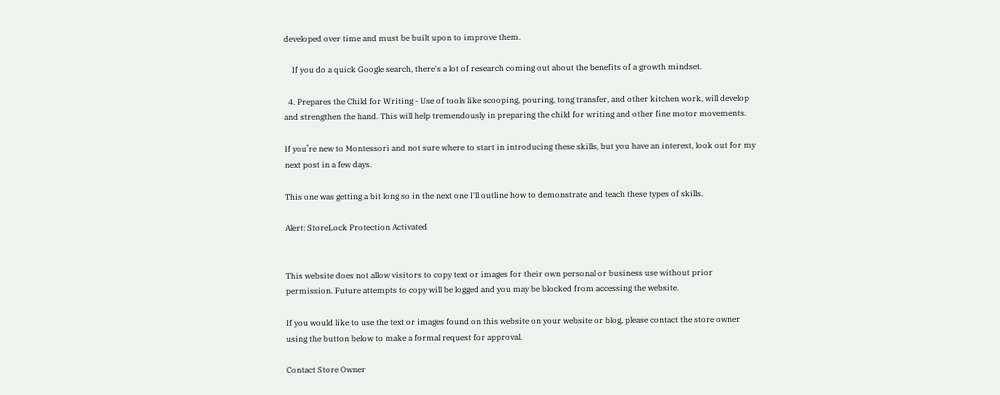developed over time and must be built upon to improve them.

    If you do a quick Google search, there's a lot of research coming out about the benefits of a growth mindset.

  4. Prepares the Child for Writing - Use of tools like scooping, pouring, tong transfer, and other kitchen work, will develop and strengthen the hand. This will help tremendously in preparing the child for writing and other fine motor movements.

If you’re new to Montessori and not sure where to start in introducing these skills, but you have an interest, look out for my next post in a few days.

This one was getting a bit long so in the next one I'll outline how to demonstrate and teach these types of skills.

Alert: StoreLock Protection Activated


This website does not allow visitors to copy text or images for their own personal or business use without prior permission. Future attempts to copy will be logged and you may be blocked from accessing the website.

If you would like to use the text or images found on this website on your website or blog, please contact the store owner using the button below to make a formal request for approval.

Contact Store Owner